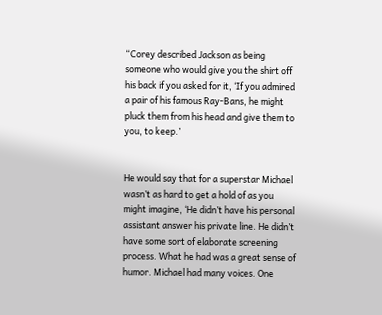“Corey described Jackson as being someone who would give you the shirt off his back if you asked for it, ‘If you admired a pair of his famous Ray-Bans, he might pluck them from his head and give them to you, to keep.’


He would say that for a superstar Michael wasn’t as hard to get a hold of as you might imagine, ‘He didn’t have his personal assistant answer his private line. He didn’t have some sort of elaborate screening process. What he had was a great sense of humor. Michael had many voices. One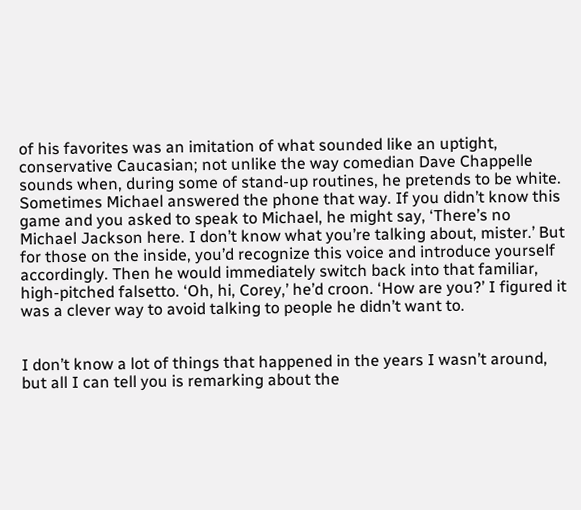of his favorites was an imitation of what sounded like an uptight, conservative Caucasian; not unlike the way comedian Dave Chappelle sounds when, during some of stand-up routines, he pretends to be white. Sometimes Michael answered the phone that way. If you didn’t know this game and you asked to speak to Michael, he might say, ‘There’s no Michael Jackson here. I don’t know what you’re talking about, mister.’ But for those on the inside, you’d recognize this voice and introduce yourself accordingly. Then he would immediately switch back into that familiar, high-pitched falsetto. ‘Oh, hi, Corey,’ he’d croon. ‘How are you?’ I figured it was a clever way to avoid talking to people he didn’t want to.


I don’t know a lot of things that happened in the years I wasn’t around, but all I can tell you is remarking about the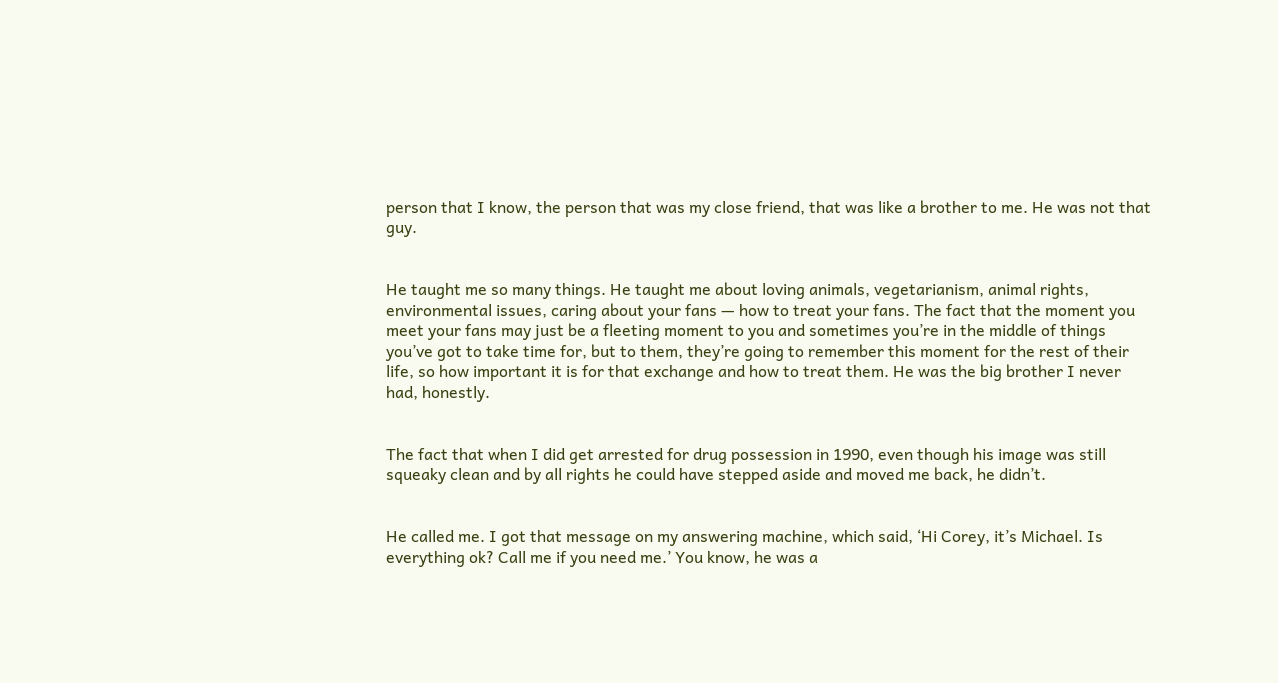person that I know, the person that was my close friend, that was like a brother to me. He was not that guy.


He taught me so many things. He taught me about loving animals, vegetarianism, animal rights, environmental issues, caring about your fans — how to treat your fans. The fact that the moment you meet your fans may just be a fleeting moment to you and sometimes you’re in the middle of things you’ve got to take time for, but to them, they’re going to remember this moment for the rest of their life, so how important it is for that exchange and how to treat them. He was the big brother I never had, honestly.


The fact that when I did get arrested for drug possession in 1990, even though his image was still squeaky clean and by all rights he could have stepped aside and moved me back, he didn’t.


He called me. I got that message on my answering machine, which said, ‘Hi Corey, it’s Michael. Is everything ok? Call me if you need me.’ You know, he was a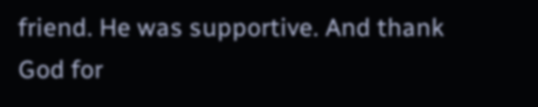friend. He was supportive. And thank God for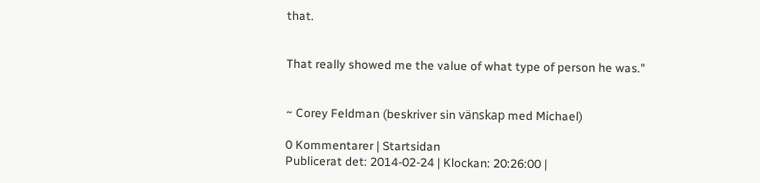that.


That really showed me the value of what type of person he was."


~ Corey Feldman (beskriver sin vänskap med Michael)

0 Kommentarer | Startsidan
Publicerat det: 2014-02-24 | Klockan: 20:26:00 |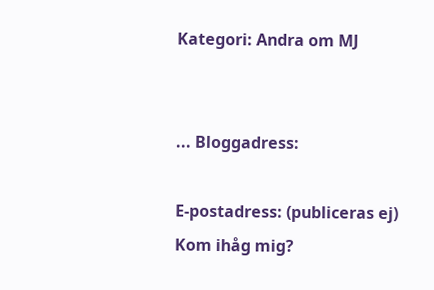Kategori: Andra om MJ


... Bloggadress:

E-postadress: (publiceras ej)
Kom ihåg mig?